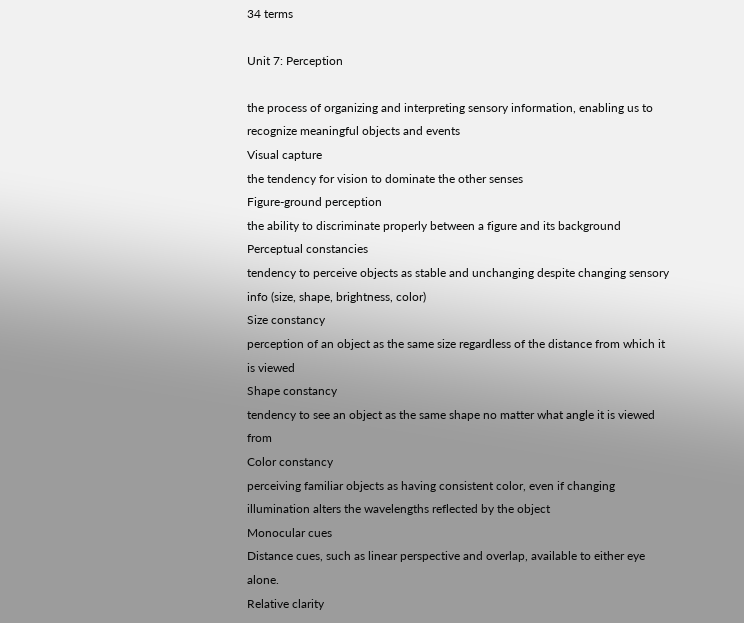34 terms

Unit 7: Perception

the process of organizing and interpreting sensory information, enabling us to recognize meaningful objects and events
Visual capture
the tendency for vision to dominate the other senses
Figure-ground perception
the ability to discriminate properly between a figure and its background
Perceptual constancies
tendency to perceive objects as stable and unchanging despite changing sensory info (size, shape, brightness, color)
Size constancy
perception of an object as the same size regardless of the distance from which it is viewed
Shape constancy
tendency to see an object as the same shape no matter what angle it is viewed from
Color constancy
perceiving familiar objects as having consistent color, even if changing illumination alters the wavelengths reflected by the object
Monocular cues
Distance cues, such as linear perspective and overlap, available to either eye alone.
Relative clarity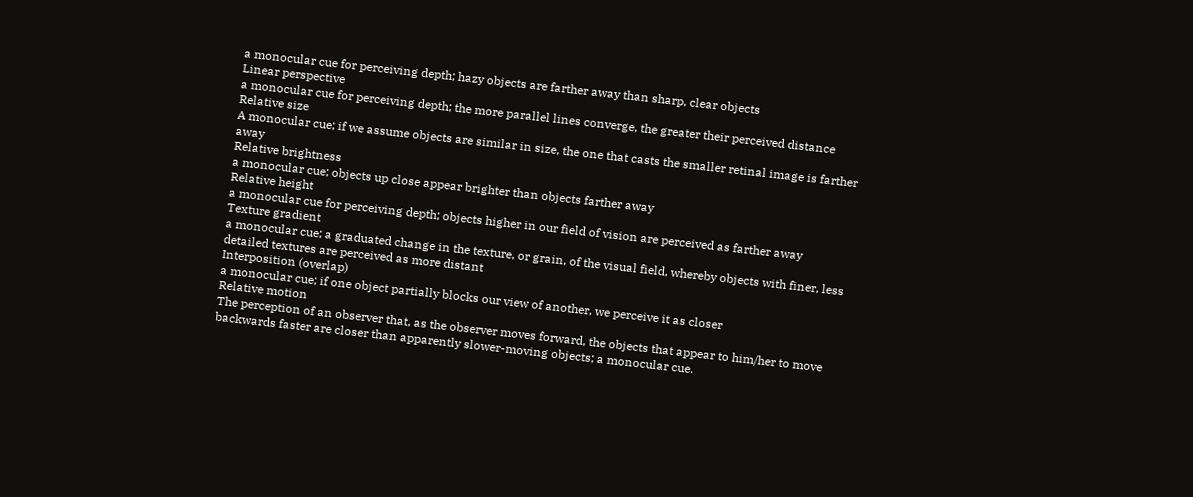a monocular cue for perceiving depth; hazy objects are farther away than sharp, clear objects
Linear perspective
a monocular cue for perceiving depth; the more parallel lines converge, the greater their perceived distance
Relative size
A monocular cue; if we assume objects are similar in size, the one that casts the smaller retinal image is farther away
Relative brightness
a monocular cue; objects up close appear brighter than objects farther away
Relative height
a monocular cue for perceiving depth; objects higher in our field of vision are perceived as farther away
Texture gradient
a monocular cue; a graduated change in the texture, or grain, of the visual field, whereby objects with finer, less detailed textures are perceived as more distant
Interposition (overlap)
a monocular cue; if one object partially blocks our view of another, we perceive it as closer
Relative motion
The perception of an observer that, as the observer moves forward, the objects that appear to him/her to move backwards faster are closer than apparently slower-moving objects; a monocular cue.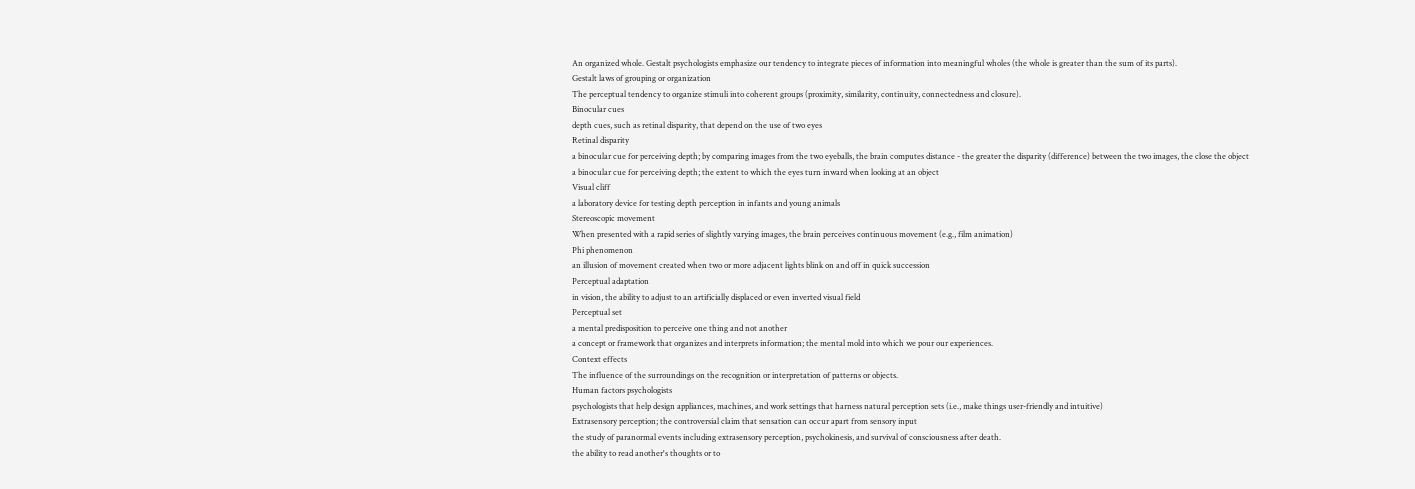An organized whole. Gestalt psychologists emphasize our tendency to integrate pieces of information into meaningful wholes (the whole is greater than the sum of its parts).
Gestalt laws of grouping or organization
The perceptual tendency to organize stimuli into coherent groups (proximity, similarity, continuity, connectedness and closure).
Binocular cues
depth cues, such as retinal disparity, that depend on the use of two eyes
Retinal disparity
a binocular cue for perceiving depth; by comparing images from the two eyeballs, the brain computes distance - the greater the disparity (difference) between the two images, the close the object
a binocular cue for perceiving depth; the extent to which the eyes turn inward when looking at an object
Visual cliff
a laboratory device for testing depth perception in infants and young animals
Stereoscopic movement
When presented with a rapid series of slightly varying images, the brain perceives continuous movement (e.g., film animation)
Phi phenomenon
an illusion of movement created when two or more adjacent lights blink on and off in quick succession
Perceptual adaptation
in vision, the ability to adjust to an artificially displaced or even inverted visual field
Perceptual set
a mental predisposition to perceive one thing and not another
a concept or framework that organizes and interprets information; the mental mold into which we pour our experiences.
Context effects
The influence of the surroundings on the recognition or interpretation of patterns or objects.
Human factors psychologists
psychologists that help design appliances, machines, and work settings that harness natural perception sets (i.e., make things user-friendly and intuitive)
Extrasensory perception; the controversial claim that sensation can occur apart from sensory input
the study of paranormal events including extrasensory perception, psychokinesis, and survival of consciousness after death.
the ability to read another's thoughts or to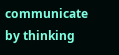communicate by thinking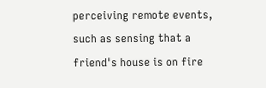perceiving remote events, such as sensing that a friend's house is on fire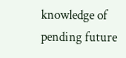knowledge of pending future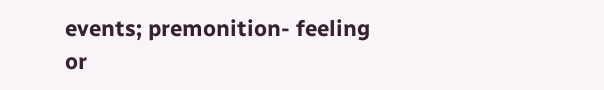events; premonition- feeling or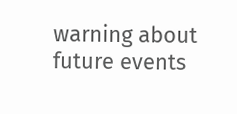warning about future events